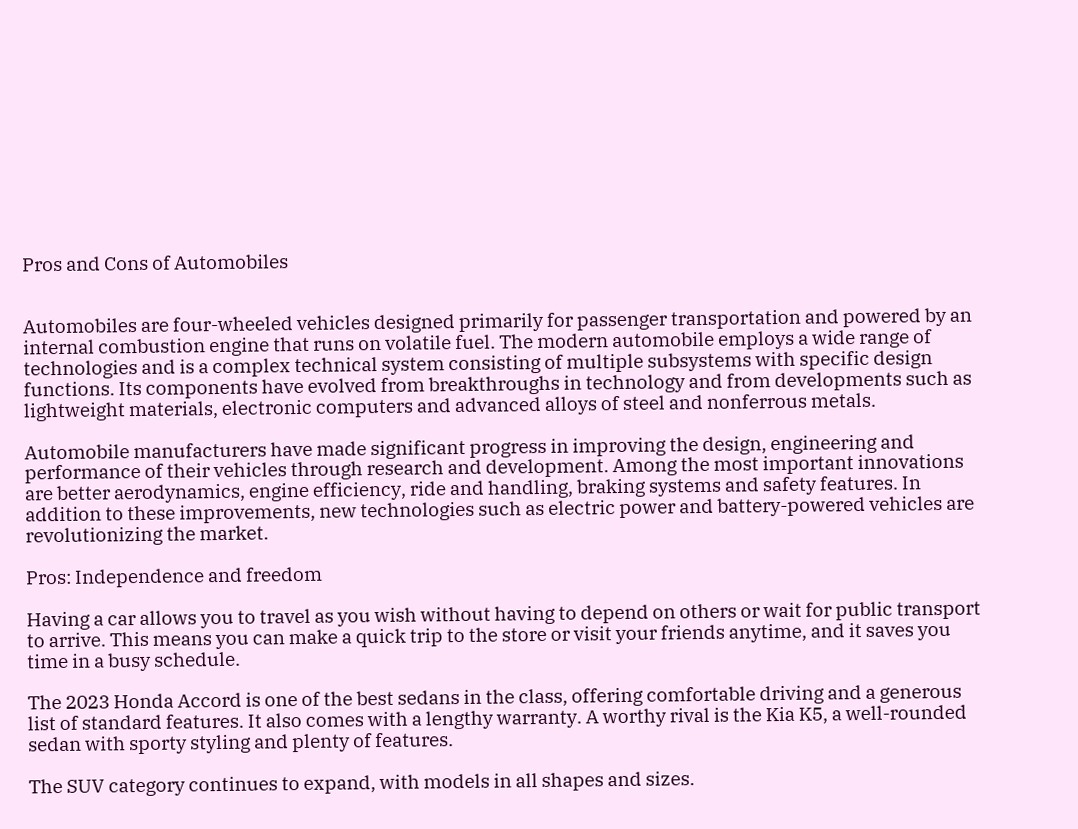Pros and Cons of Automobiles


Automobiles are four-wheeled vehicles designed primarily for passenger transportation and powered by an internal combustion engine that runs on volatile fuel. The modern automobile employs a wide range of technologies and is a complex technical system consisting of multiple subsystems with specific design functions. Its components have evolved from breakthroughs in technology and from developments such as lightweight materials, electronic computers and advanced alloys of steel and nonferrous metals.

Automobile manufacturers have made significant progress in improving the design, engineering and performance of their vehicles through research and development. Among the most important innovations are better aerodynamics, engine efficiency, ride and handling, braking systems and safety features. In addition to these improvements, new technologies such as electric power and battery-powered vehicles are revolutionizing the market.

Pros: Independence and freedom

Having a car allows you to travel as you wish without having to depend on others or wait for public transport to arrive. This means you can make a quick trip to the store or visit your friends anytime, and it saves you time in a busy schedule.

The 2023 Honda Accord is one of the best sedans in the class, offering comfortable driving and a generous list of standard features. It also comes with a lengthy warranty. A worthy rival is the Kia K5, a well-rounded sedan with sporty styling and plenty of features.

The SUV category continues to expand, with models in all shapes and sizes.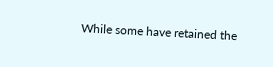While some have retained the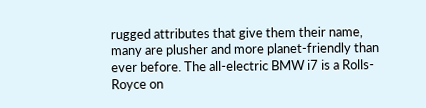rugged attributes that give them their name, many are plusher and more planet-friendly than ever before. The all-electric BMW i7 is a Rolls-Royce on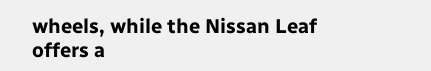wheels, while the Nissan Leaf offers a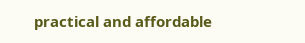practical and affordable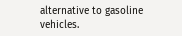alternative to gasoline vehicles.